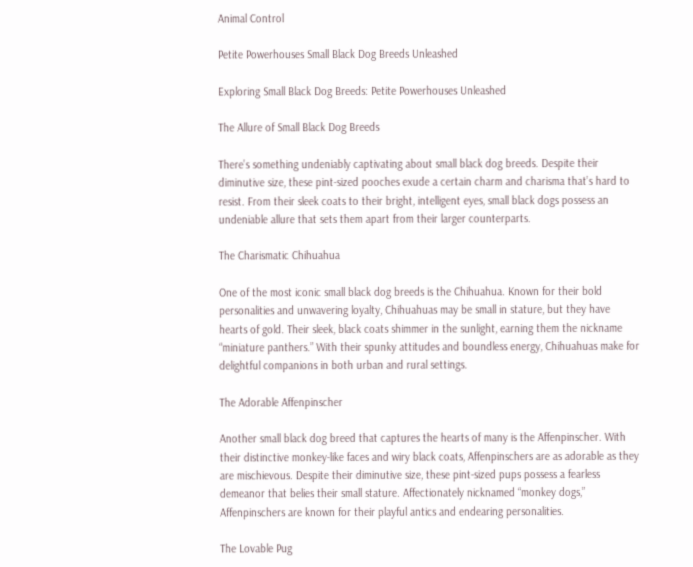Animal Control

Petite Powerhouses Small Black Dog Breeds Unleashed

Exploring Small Black Dog Breeds: Petite Powerhouses Unleashed

The Allure of Small Black Dog Breeds

There’s something undeniably captivating about small black dog breeds. Despite their diminutive size, these pint-sized pooches exude a certain charm and charisma that’s hard to resist. From their sleek coats to their bright, intelligent eyes, small black dogs possess an undeniable allure that sets them apart from their larger counterparts.

The Charismatic Chihuahua

One of the most iconic small black dog breeds is the Chihuahua. Known for their bold personalities and unwavering loyalty, Chihuahuas may be small in stature, but they have hearts of gold. Their sleek, black coats shimmer in the sunlight, earning them the nickname “miniature panthers.” With their spunky attitudes and boundless energy, Chihuahuas make for delightful companions in both urban and rural settings.

The Adorable Affenpinscher

Another small black dog breed that captures the hearts of many is the Affenpinscher. With their distinctive monkey-like faces and wiry black coats, Affenpinschers are as adorable as they are mischievous. Despite their diminutive size, these pint-sized pups possess a fearless demeanor that belies their small stature. Affectionately nicknamed “monkey dogs,” Affenpinschers are known for their playful antics and endearing personalities.

The Lovable Pug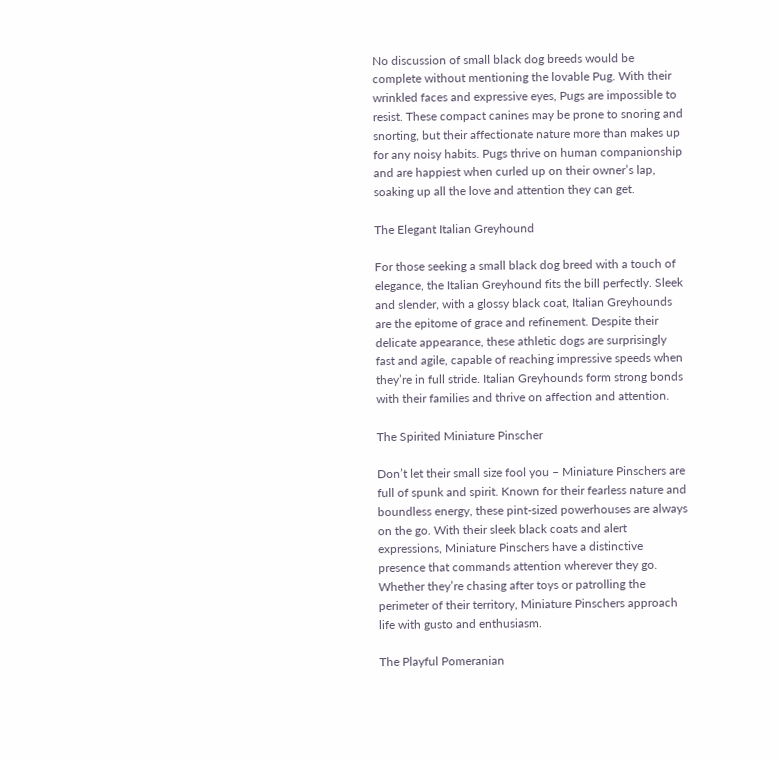No discussion of small black dog breeds would be complete without mentioning the lovable Pug. With their wrinkled faces and expressive eyes, Pugs are impossible to resist. These compact canines may be prone to snoring and snorting, but their affectionate nature more than makes up for any noisy habits. Pugs thrive on human companionship and are happiest when curled up on their owner’s lap, soaking up all the love and attention they can get.

The Elegant Italian Greyhound

For those seeking a small black dog breed with a touch of elegance, the Italian Greyhound fits the bill perfectly. Sleek and slender, with a glossy black coat, Italian Greyhounds are the epitome of grace and refinement. Despite their delicate appearance, these athletic dogs are surprisingly fast and agile, capable of reaching impressive speeds when they’re in full stride. Italian Greyhounds form strong bonds with their families and thrive on affection and attention.

The Spirited Miniature Pinscher

Don’t let their small size fool you – Miniature Pinschers are full of spunk and spirit. Known for their fearless nature and boundless energy, these pint-sized powerhouses are always on the go. With their sleek black coats and alert expressions, Miniature Pinschers have a distinctive presence that commands attention wherever they go. Whether they’re chasing after toys or patrolling the perimeter of their territory, Miniature Pinschers approach life with gusto and enthusiasm.

The Playful Pomeranian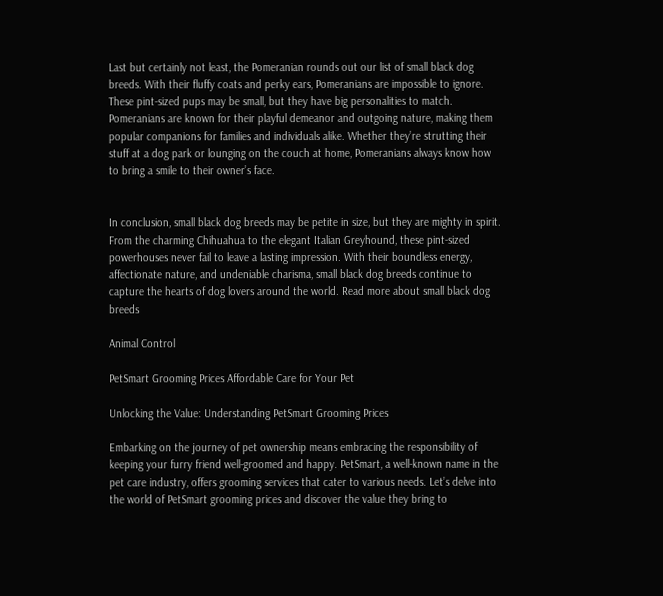Last but certainly not least, the Pomeranian rounds out our list of small black dog breeds. With their fluffy coats and perky ears, Pomeranians are impossible to ignore. These pint-sized pups may be small, but they have big personalities to match. Pomeranians are known for their playful demeanor and outgoing nature, making them popular companions for families and individuals alike. Whether they’re strutting their stuff at a dog park or lounging on the couch at home, Pomeranians always know how to bring a smile to their owner’s face.


In conclusion, small black dog breeds may be petite in size, but they are mighty in spirit. From the charming Chihuahua to the elegant Italian Greyhound, these pint-sized powerhouses never fail to leave a lasting impression. With their boundless energy, affectionate nature, and undeniable charisma, small black dog breeds continue to capture the hearts of dog lovers around the world. Read more about small black dog breeds

Animal Control

PetSmart Grooming Prices Affordable Care for Your Pet

Unlocking the Value: Understanding PetSmart Grooming Prices

Embarking on the journey of pet ownership means embracing the responsibility of keeping your furry friend well-groomed and happy. PetSmart, a well-known name in the pet care industry, offers grooming services that cater to various needs. Let’s delve into the world of PetSmart grooming prices and discover the value they bring to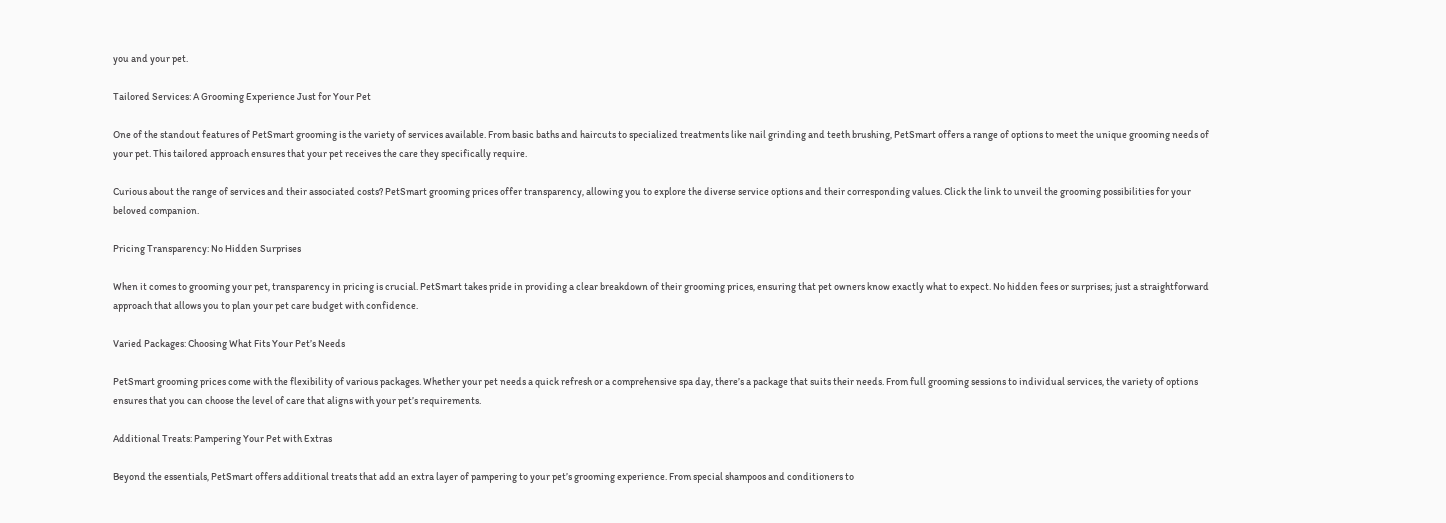you and your pet.

Tailored Services: A Grooming Experience Just for Your Pet

One of the standout features of PetSmart grooming is the variety of services available. From basic baths and haircuts to specialized treatments like nail grinding and teeth brushing, PetSmart offers a range of options to meet the unique grooming needs of your pet. This tailored approach ensures that your pet receives the care they specifically require.

Curious about the range of services and their associated costs? PetSmart grooming prices offer transparency, allowing you to explore the diverse service options and their corresponding values. Click the link to unveil the grooming possibilities for your beloved companion.

Pricing Transparency: No Hidden Surprises

When it comes to grooming your pet, transparency in pricing is crucial. PetSmart takes pride in providing a clear breakdown of their grooming prices, ensuring that pet owners know exactly what to expect. No hidden fees or surprises; just a straightforward approach that allows you to plan your pet care budget with confidence.

Varied Packages: Choosing What Fits Your Pet’s Needs

PetSmart grooming prices come with the flexibility of various packages. Whether your pet needs a quick refresh or a comprehensive spa day, there’s a package that suits their needs. From full grooming sessions to individual services, the variety of options ensures that you can choose the level of care that aligns with your pet’s requirements.

Additional Treats: Pampering Your Pet with Extras

Beyond the essentials, PetSmart offers additional treats that add an extra layer of pampering to your pet’s grooming experience. From special shampoos and conditioners to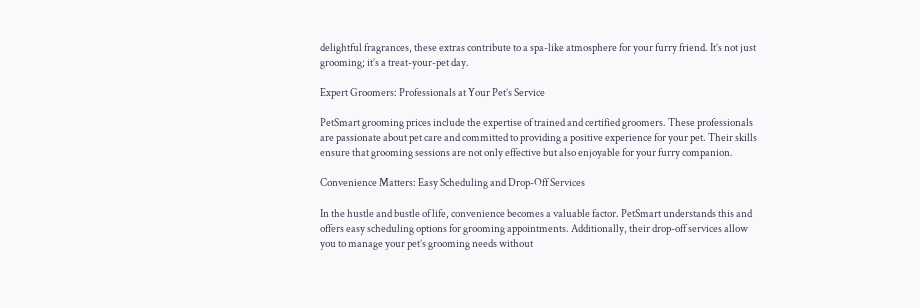delightful fragrances, these extras contribute to a spa-like atmosphere for your furry friend. It’s not just grooming; it’s a treat-your-pet day.

Expert Groomers: Professionals at Your Pet’s Service

PetSmart grooming prices include the expertise of trained and certified groomers. These professionals are passionate about pet care and committed to providing a positive experience for your pet. Their skills ensure that grooming sessions are not only effective but also enjoyable for your furry companion.

Convenience Matters: Easy Scheduling and Drop-Off Services

In the hustle and bustle of life, convenience becomes a valuable factor. PetSmart understands this and offers easy scheduling options for grooming appointments. Additionally, their drop-off services allow you to manage your pet’s grooming needs without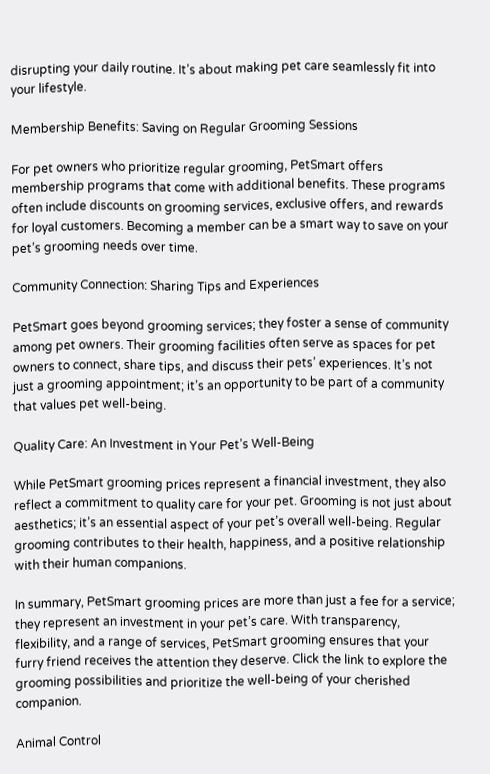disrupting your daily routine. It’s about making pet care seamlessly fit into your lifestyle.

Membership Benefits: Saving on Regular Grooming Sessions

For pet owners who prioritize regular grooming, PetSmart offers membership programs that come with additional benefits. These programs often include discounts on grooming services, exclusive offers, and rewards for loyal customers. Becoming a member can be a smart way to save on your pet’s grooming needs over time.

Community Connection: Sharing Tips and Experiences

PetSmart goes beyond grooming services; they foster a sense of community among pet owners. Their grooming facilities often serve as spaces for pet owners to connect, share tips, and discuss their pets’ experiences. It’s not just a grooming appointment; it’s an opportunity to be part of a community that values pet well-being.

Quality Care: An Investment in Your Pet’s Well-Being

While PetSmart grooming prices represent a financial investment, they also reflect a commitment to quality care for your pet. Grooming is not just about aesthetics; it’s an essential aspect of your pet’s overall well-being. Regular grooming contributes to their health, happiness, and a positive relationship with their human companions.

In summary, PetSmart grooming prices are more than just a fee for a service; they represent an investment in your pet’s care. With transparency, flexibility, and a range of services, PetSmart grooming ensures that your furry friend receives the attention they deserve. Click the link to explore the grooming possibilities and prioritize the well-being of your cherished companion.

Animal Control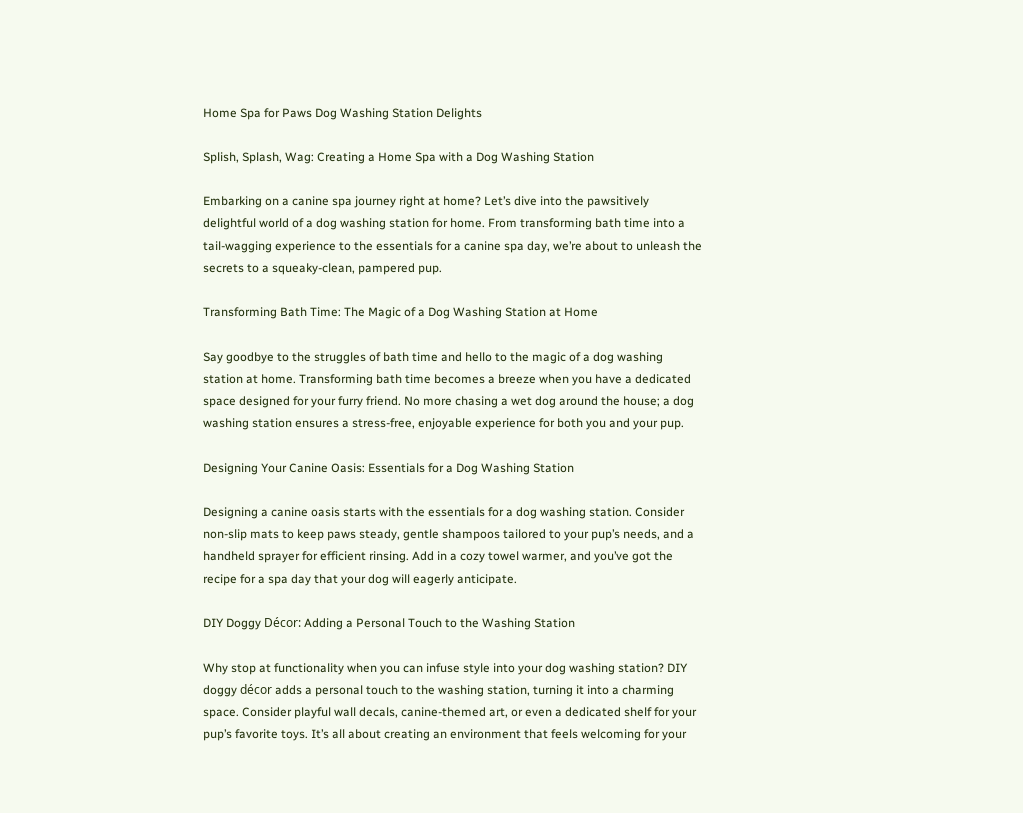Home Spa for Paws Dog Washing Station Delights

Splish, Splash, Wag: Creating a Home Spa with a Dog Washing Station

Embarking on a canine spa journey right at home? Let’s dive into the pawsitively delightful world of a dog washing station for home. From transforming bath time into a tail-wagging experience to the essentials for a canine spa day, we’re about to unleash the secrets to a squeaky-clean, pampered pup.

Transforming Bath Time: The Magic of a Dog Washing Station at Home

Say goodbye to the struggles of bath time and hello to the magic of a dog washing station at home. Transforming bath time becomes a breeze when you have a dedicated space designed for your furry friend. No more chasing a wet dog around the house; a dog washing station ensures a stress-free, enjoyable experience for both you and your pup.

Designing Your Canine Oasis: Essentials for a Dog Washing Station

Designing a canine oasis starts with the essentials for a dog washing station. Consider non-slip mats to keep paws steady, gentle shampoos tailored to your pup’s needs, and a handheld sprayer for efficient rinsing. Add in a cozy towel warmer, and you’ve got the recipe for a spa day that your dog will eagerly anticipate.

DIY Doggy Décor: Adding a Personal Touch to the Washing Station

Why stop at functionality when you can infuse style into your dog washing station? DIY doggy décor adds a personal touch to the washing station, turning it into a charming space. Consider playful wall decals, canine-themed art, or even a dedicated shelf for your pup’s favorite toys. It’s all about creating an environment that feels welcoming for your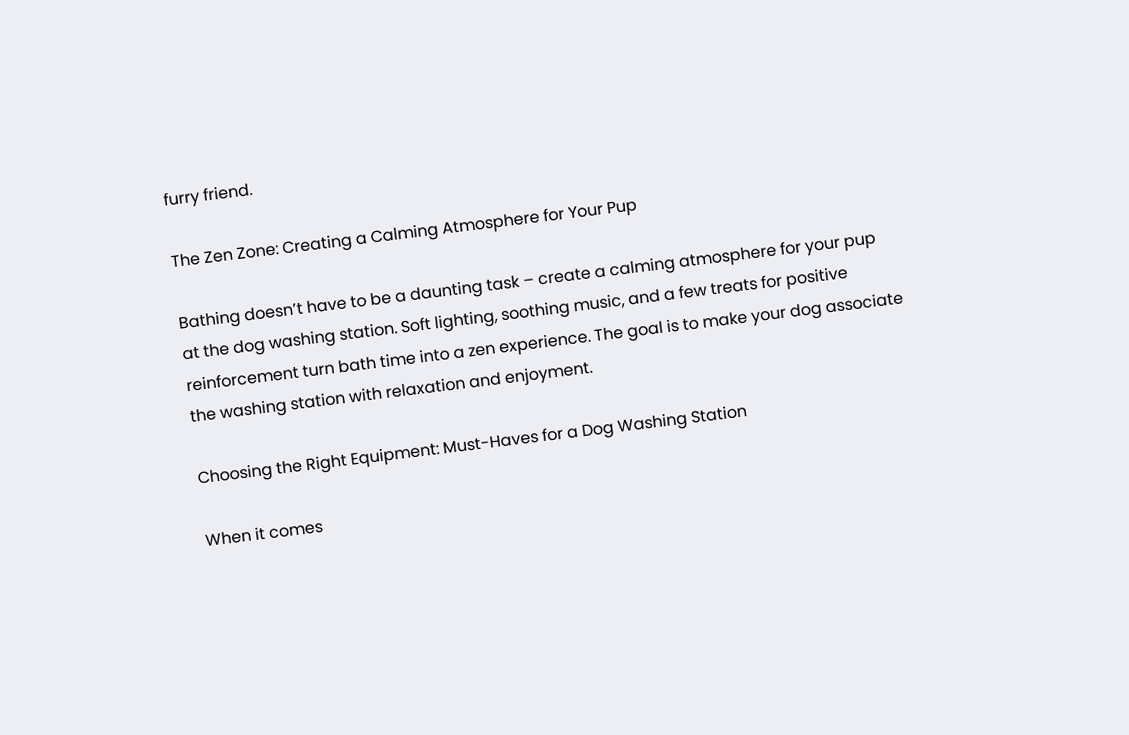furry friend.

The Zen Zone: Creating a Calming Atmosphere for Your Pup

Bathing doesn’t have to be a daunting task – create a calming atmosphere for your pup at the dog washing station. Soft lighting, soothing music, and a few treats for positive reinforcement turn bath time into a zen experience. The goal is to make your dog associate the washing station with relaxation and enjoyment.

Choosing the Right Equipment: Must-Haves for a Dog Washing Station

When it comes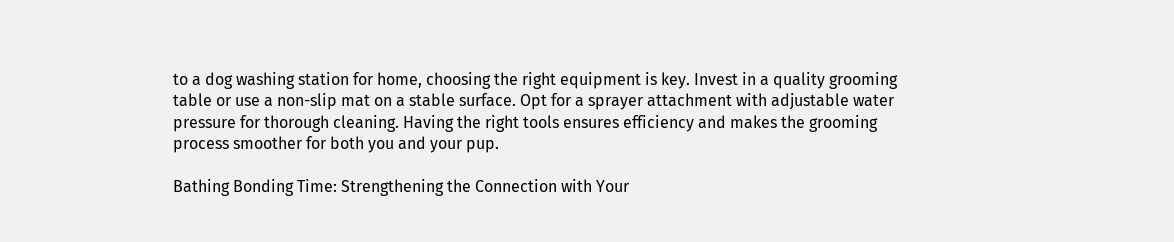to a dog washing station for home, choosing the right equipment is key. Invest in a quality grooming table or use a non-slip mat on a stable surface. Opt for a sprayer attachment with adjustable water pressure for thorough cleaning. Having the right tools ensures efficiency and makes the grooming process smoother for both you and your pup.

Bathing Bonding Time: Strengthening the Connection with Your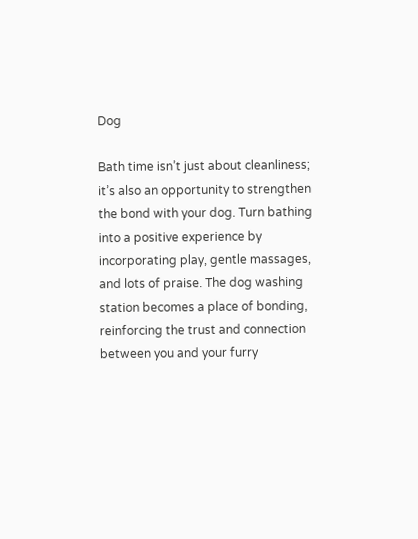Dog

Bath time isn’t just about cleanliness; it’s also an opportunity to strengthen the bond with your dog. Turn bathing into a positive experience by incorporating play, gentle massages, and lots of praise. The dog washing station becomes a place of bonding, reinforcing the trust and connection between you and your furry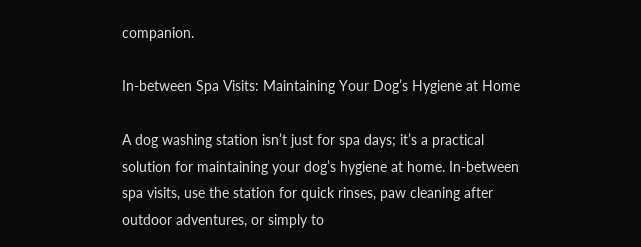companion.

In-between Spa Visits: Maintaining Your Dog’s Hygiene at Home

A dog washing station isn’t just for spa days; it’s a practical solution for maintaining your dog’s hygiene at home. In-between spa visits, use the station for quick rinses, paw cleaning after outdoor adventures, or simply to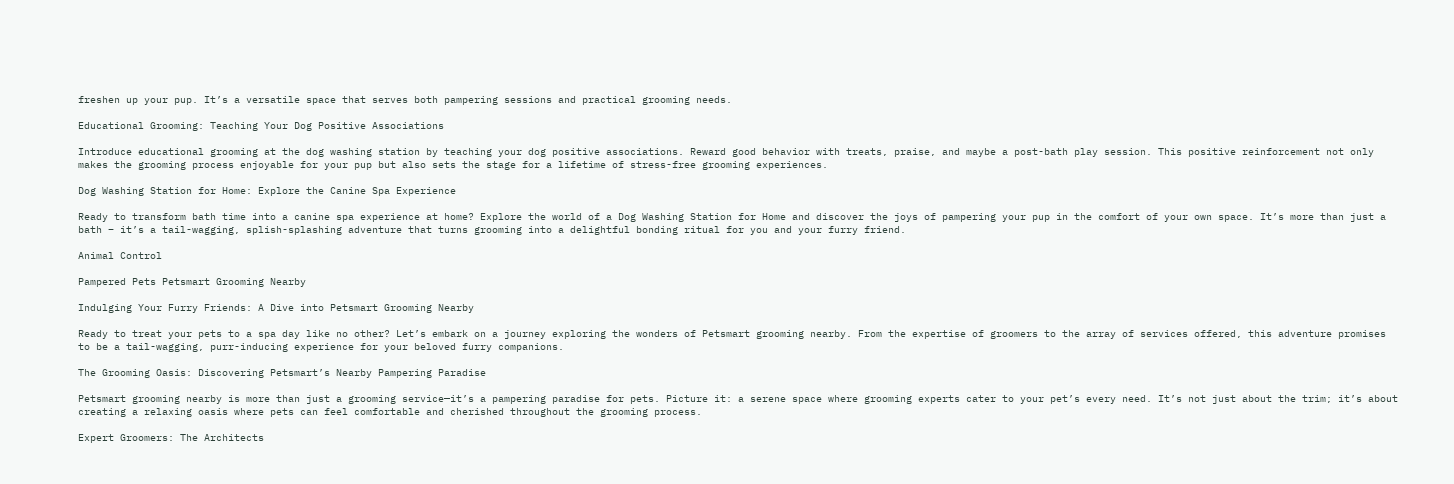freshen up your pup. It’s a versatile space that serves both pampering sessions and practical grooming needs.

Educational Grooming: Teaching Your Dog Positive Associations

Introduce educational grooming at the dog washing station by teaching your dog positive associations. Reward good behavior with treats, praise, and maybe a post-bath play session. This positive reinforcement not only makes the grooming process enjoyable for your pup but also sets the stage for a lifetime of stress-free grooming experiences.

Dog Washing Station for Home: Explore the Canine Spa Experience

Ready to transform bath time into a canine spa experience at home? Explore the world of a Dog Washing Station for Home and discover the joys of pampering your pup in the comfort of your own space. It’s more than just a bath – it’s a tail-wagging, splish-splashing adventure that turns grooming into a delightful bonding ritual for you and your furry friend.

Animal Control

Pampered Pets Petsmart Grooming Nearby

Indulging Your Furry Friends: A Dive into Petsmart Grooming Nearby

Ready to treat your pets to a spa day like no other? Let’s embark on a journey exploring the wonders of Petsmart grooming nearby. From the expertise of groomers to the array of services offered, this adventure promises to be a tail-wagging, purr-inducing experience for your beloved furry companions.

The Grooming Oasis: Discovering Petsmart’s Nearby Pampering Paradise

Petsmart grooming nearby is more than just a grooming service—it’s a pampering paradise for pets. Picture it: a serene space where grooming experts cater to your pet’s every need. It’s not just about the trim; it’s about creating a relaxing oasis where pets can feel comfortable and cherished throughout the grooming process.

Expert Groomers: The Architects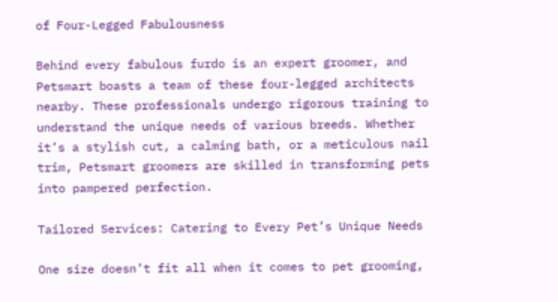of Four-Legged Fabulousness

Behind every fabulous furdo is an expert groomer, and Petsmart boasts a team of these four-legged architects nearby. These professionals undergo rigorous training to understand the unique needs of various breeds. Whether it’s a stylish cut, a calming bath, or a meticulous nail trim, Petsmart groomers are skilled in transforming pets into pampered perfection.

Tailored Services: Catering to Every Pet’s Unique Needs

One size doesn’t fit all when it comes to pet grooming,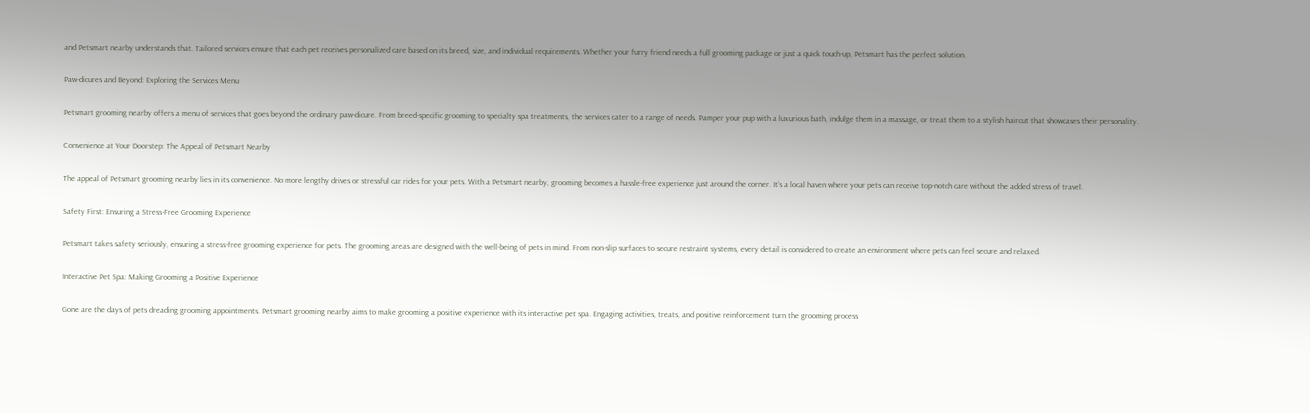and Petsmart nearby understands that. Tailored services ensure that each pet receives personalized care based on its breed, size, and individual requirements. Whether your furry friend needs a full grooming package or just a quick touch-up, Petsmart has the perfect solution.

Paw-dicures and Beyond: Exploring the Services Menu

Petsmart grooming nearby offers a menu of services that goes beyond the ordinary paw-dicure. From breed-specific grooming to specialty spa treatments, the services cater to a range of needs. Pamper your pup with a luxurious bath, indulge them in a massage, or treat them to a stylish haircut that showcases their personality.

Convenience at Your Doorstep: The Appeal of Petsmart Nearby

The appeal of Petsmart grooming nearby lies in its convenience. No more lengthy drives or stressful car rides for your pets. With a Petsmart nearby, grooming becomes a hassle-free experience just around the corner. It’s a local haven where your pets can receive top-notch care without the added stress of travel.

Safety First: Ensuring a Stress-Free Grooming Experience

Petsmart takes safety seriously, ensuring a stress-free grooming experience for pets. The grooming areas are designed with the well-being of pets in mind. From non-slip surfaces to secure restraint systems, every detail is considered to create an environment where pets can feel secure and relaxed.

Interactive Pet Spa: Making Grooming a Positive Experience

Gone are the days of pets dreading grooming appointments. Petsmart grooming nearby aims to make grooming a positive experience with its interactive pet spa. Engaging activities, treats, and positive reinforcement turn the grooming process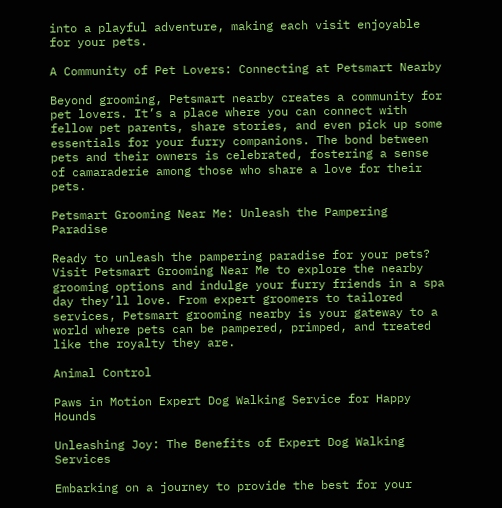into a playful adventure, making each visit enjoyable for your pets.

A Community of Pet Lovers: Connecting at Petsmart Nearby

Beyond grooming, Petsmart nearby creates a community for pet lovers. It’s a place where you can connect with fellow pet parents, share stories, and even pick up some essentials for your furry companions. The bond between pets and their owners is celebrated, fostering a sense of camaraderie among those who share a love for their pets.

Petsmart Grooming Near Me: Unleash the Pampering Paradise

Ready to unleash the pampering paradise for your pets? Visit Petsmart Grooming Near Me to explore the nearby grooming options and indulge your furry friends in a spa day they’ll love. From expert groomers to tailored services, Petsmart grooming nearby is your gateway to a world where pets can be pampered, primped, and treated like the royalty they are.

Animal Control

Paws in Motion Expert Dog Walking Service for Happy Hounds

Unleashing Joy: The Benefits of Expert Dog Walking Services

Embarking on a journey to provide the best for your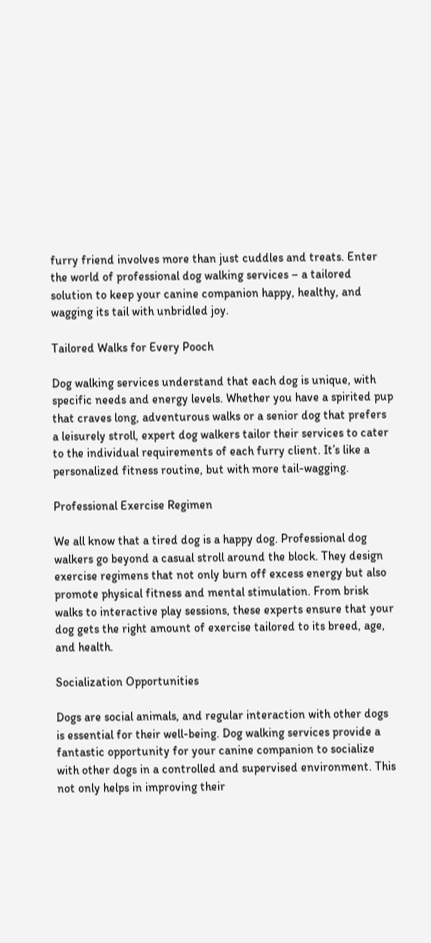furry friend involves more than just cuddles and treats. Enter the world of professional dog walking services – a tailored solution to keep your canine companion happy, healthy, and wagging its tail with unbridled joy.

Tailored Walks for Every Pooch

Dog walking services understand that each dog is unique, with specific needs and energy levels. Whether you have a spirited pup that craves long, adventurous walks or a senior dog that prefers a leisurely stroll, expert dog walkers tailor their services to cater to the individual requirements of each furry client. It’s like a personalized fitness routine, but with more tail-wagging.

Professional Exercise Regimen

We all know that a tired dog is a happy dog. Professional dog walkers go beyond a casual stroll around the block. They design exercise regimens that not only burn off excess energy but also promote physical fitness and mental stimulation. From brisk walks to interactive play sessions, these experts ensure that your dog gets the right amount of exercise tailored to its breed, age, and health.

Socialization Opportunities

Dogs are social animals, and regular interaction with other dogs is essential for their well-being. Dog walking services provide a fantastic opportunity for your canine companion to socialize with other dogs in a controlled and supervised environment. This not only helps in improving their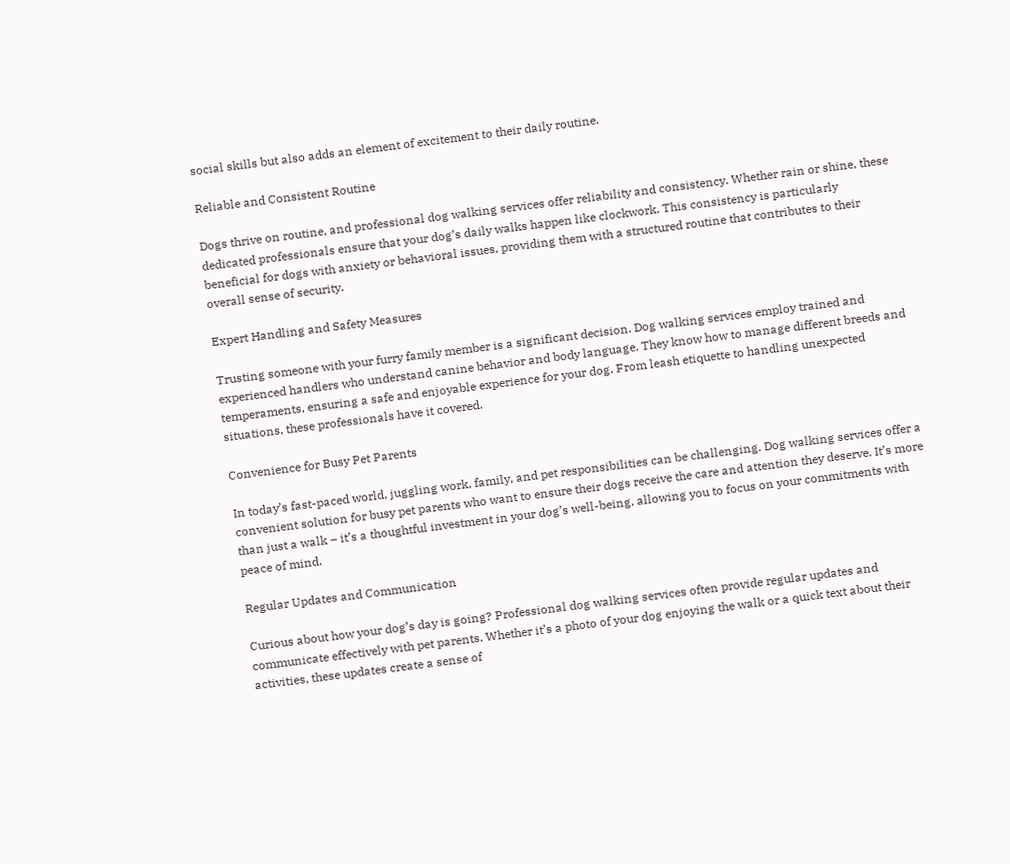social skills but also adds an element of excitement to their daily routine.

Reliable and Consistent Routine

Dogs thrive on routine, and professional dog walking services offer reliability and consistency. Whether rain or shine, these dedicated professionals ensure that your dog’s daily walks happen like clockwork. This consistency is particularly beneficial for dogs with anxiety or behavioral issues, providing them with a structured routine that contributes to their overall sense of security.

Expert Handling and Safety Measures

Trusting someone with your furry family member is a significant decision. Dog walking services employ trained and experienced handlers who understand canine behavior and body language. They know how to manage different breeds and temperaments, ensuring a safe and enjoyable experience for your dog. From leash etiquette to handling unexpected situations, these professionals have it covered.

Convenience for Busy Pet Parents

In today’s fast-paced world, juggling work, family, and pet responsibilities can be challenging. Dog walking services offer a convenient solution for busy pet parents who want to ensure their dogs receive the care and attention they deserve. It’s more than just a walk – it’s a thoughtful investment in your dog’s well-being, allowing you to focus on your commitments with peace of mind.

Regular Updates and Communication

Curious about how your dog’s day is going? Professional dog walking services often provide regular updates and communicate effectively with pet parents. Whether it’s a photo of your dog enjoying the walk or a quick text about their activities, these updates create a sense of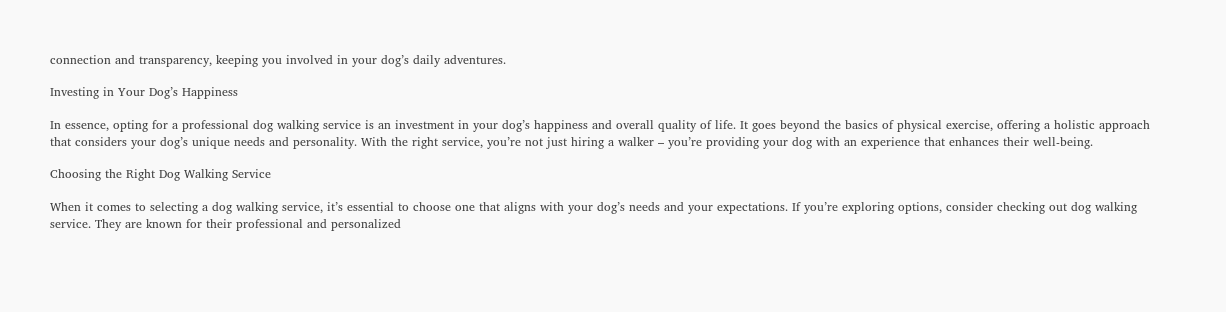connection and transparency, keeping you involved in your dog’s daily adventures.

Investing in Your Dog’s Happiness

In essence, opting for a professional dog walking service is an investment in your dog’s happiness and overall quality of life. It goes beyond the basics of physical exercise, offering a holistic approach that considers your dog’s unique needs and personality. With the right service, you’re not just hiring a walker – you’re providing your dog with an experience that enhances their well-being.

Choosing the Right Dog Walking Service

When it comes to selecting a dog walking service, it’s essential to choose one that aligns with your dog’s needs and your expectations. If you’re exploring options, consider checking out dog walking service. They are known for their professional and personalized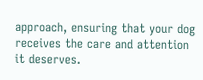approach, ensuring that your dog receives the care and attention it deserves.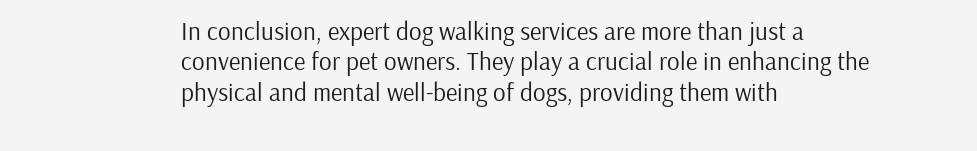In conclusion, expert dog walking services are more than just a convenience for pet owners. They play a crucial role in enhancing the physical and mental well-being of dogs, providing them with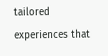tailored experiences that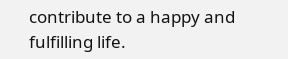contribute to a happy and fulfilling life.